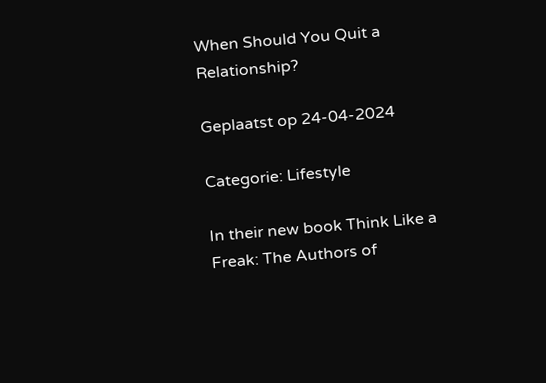When Should You Quit a Relationship?

Geplaatst op 24-04-2024

Categorie: Lifestyle

In their new book Think Like a Freak: The Authors of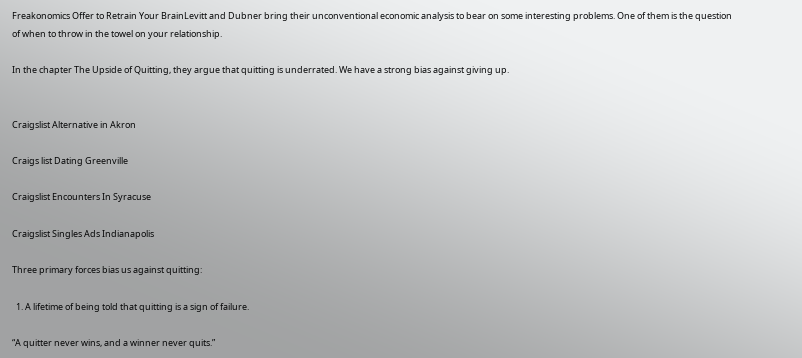Freakonomics Offer to Retrain Your BrainLevitt and Dubner bring their unconventional economic analysis to bear on some interesting problems. One of them is the question of when to throw in the towel on your relationship.

In the chapter The Upside of Quitting, they argue that quitting is underrated. We have a strong bias against giving up.


Craigslist Alternative in Akron

Craigs list Dating Greenville

Craigslist Encounters In Syracuse

Craigslist Singles Ads Indianapolis

Three primary forces bias us against quitting:

  1. A lifetime of being told that quitting is a sign of failure.

“A quitter never wins, and a winner never quits.”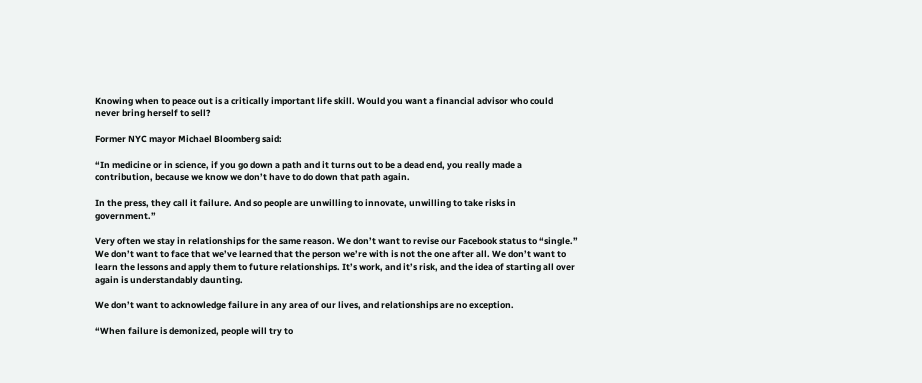Knowing when to peace out is a critically important life skill. Would you want a financial advisor who could never bring herself to sell?

Former NYC mayor Michael Bloomberg said:

“In medicine or in science, if you go down a path and it turns out to be a dead end, you really made a contribution, because we know we don’t have to do down that path again.

In the press, they call it failure. And so people are unwilling to innovate, unwilling to take risks in government.”

Very often we stay in relationships for the same reason. We don’t want to revise our Facebook status to “single.” We don’t want to face that we’ve learned that the person we’re with is not the one after all. We don’t want to learn the lessons and apply them to future relationships. It’s work, and it’s risk, and the idea of starting all over again is understandably daunting.

We don’t want to acknowledge failure in any area of our lives, and relationships are no exception.

“When failure is demonized, people will try to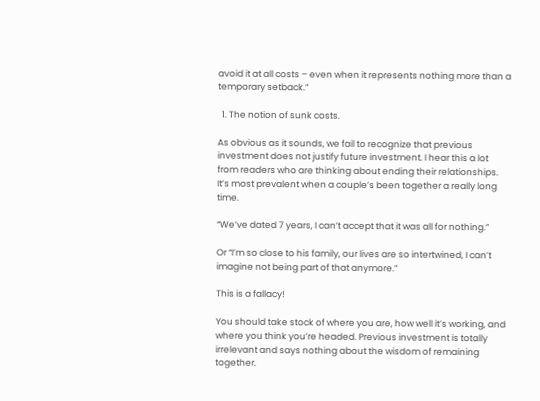avoid it at all costs – even when it represents nothing more than a temporary setback.”

  1. The notion of sunk costs.

As obvious as it sounds, we fail to recognize that previous investment does not justify future investment. I hear this a lot from readers who are thinking about ending their relationships. It’s most prevalent when a couple’s been together a really long time.

“We’ve dated 7 years, I can’t accept that it was all for nothing.”

Or “I’m so close to his family, our lives are so intertwined, I can’t imagine not being part of that anymore.”

This is a fallacy!

You should take stock of where you are, how well it’s working, and where you think you’re headed. Previous investment is totally irrelevant and says nothing about the wisdom of remaining together.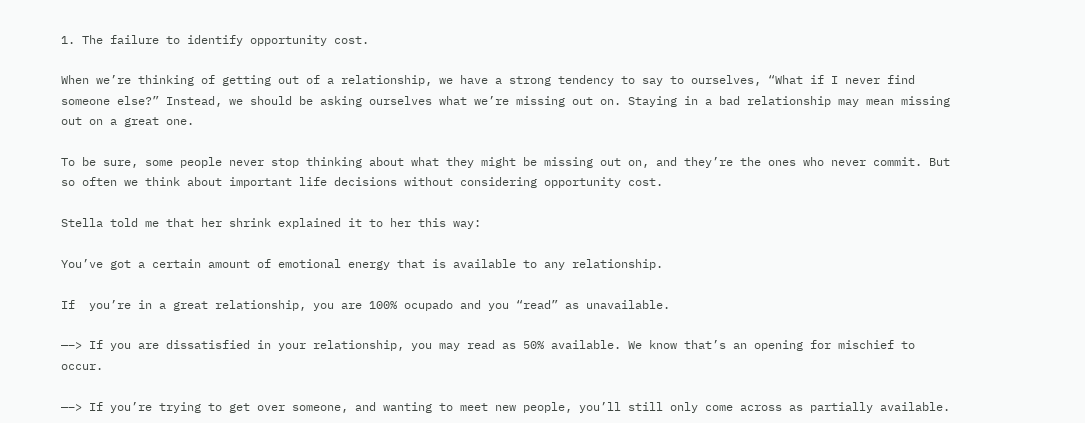1. The failure to identify opportunity cost.

When we’re thinking of getting out of a relationship, we have a strong tendency to say to ourselves, “What if I never find someone else?” Instead, we should be asking ourselves what we’re missing out on. Staying in a bad relationship may mean missing out on a great one.

To be sure, some people never stop thinking about what they might be missing out on, and they’re the ones who never commit. But so often we think about important life decisions without considering opportunity cost.

Stella told me that her shrink explained it to her this way:

You’ve got a certain amount of emotional energy that is available to any relationship.

If  you’re in a great relationship, you are 100% ocupado and you “read” as unavailable.

—–> If you are dissatisfied in your relationship, you may read as 50% available. We know that’s an opening for mischief to occur.

—–> If you’re trying to get over someone, and wanting to meet new people, you’ll still only come across as partially available.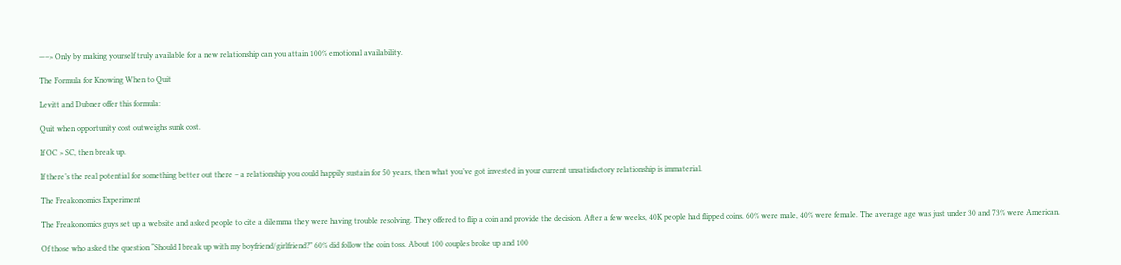—–> Only by making yourself truly available for a new relationship can you attain 100% emotional availability.

The Formula for Knowing When to Quit

Levitt and Dubner offer this formula:

Quit when opportunity cost outweighs sunk cost.

If OC > SC, then break up.

If there’s the real potential for something better out there – a relationship you could happily sustain for 50 years, then what you’ve got invested in your current unsatisfactory relationship is immaterial.

The Freakonomics Experiment

The Freakonomics guys set up a website and asked people to cite a dilemma they were having trouble resolving. They offered to flip a coin and provide the decision. After a few weeks, 40K people had flipped coins. 60% were male, 40% were female. The average age was just under 30 and 73% were American.

Of those who asked the question “Should I break up with my boyfriend/girlfriend?” 60% did follow the coin toss. About 100 couples broke up and 100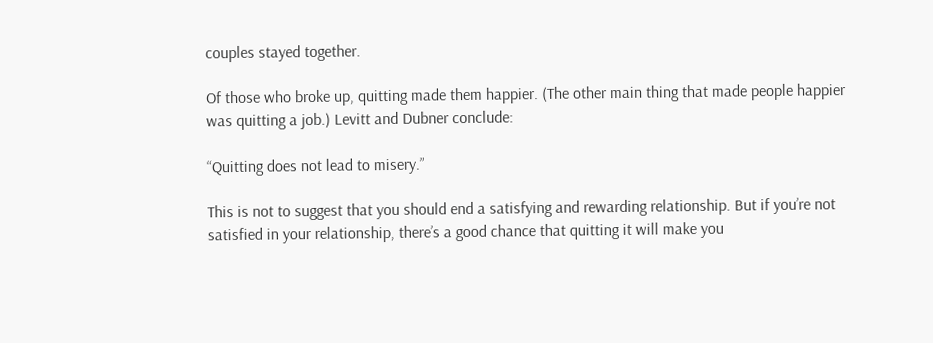couples stayed together.

Of those who broke up, quitting made them happier. (The other main thing that made people happier was quitting a job.) Levitt and Dubner conclude:

“Quitting does not lead to misery.”

This is not to suggest that you should end a satisfying and rewarding relationship. But if you’re not satisfied in your relationship, there’s a good chance that quitting it will make you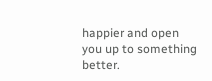happier and open you up to something better.